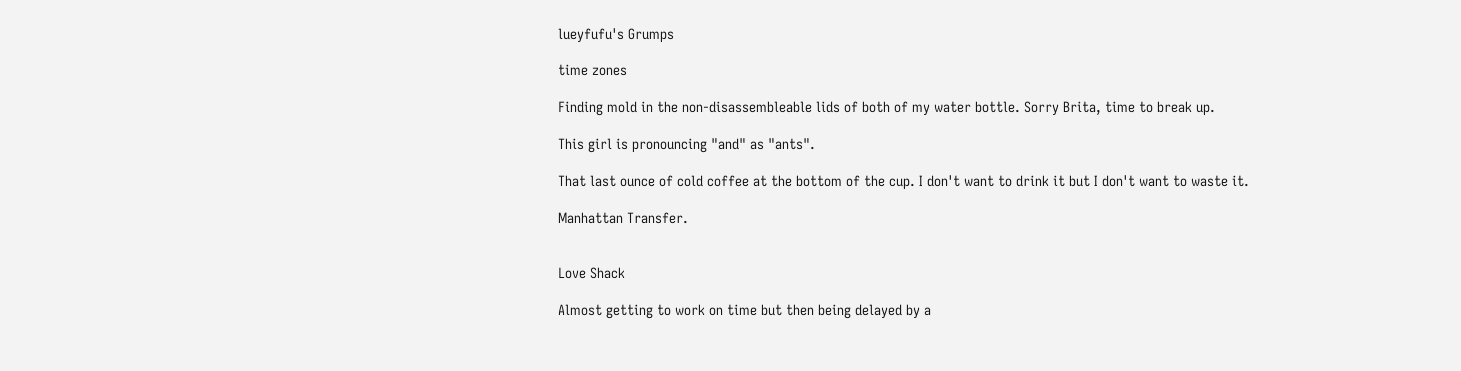lueyfufu's Grumps

time zones

Finding mold in the non-disassembleable lids of both of my water bottle. Sorry Brita, time to break up.

This girl is pronouncing "and" as "ants".

That last ounce of cold coffee at the bottom of the cup. I don't want to drink it but I don't want to waste it.

Manhattan Transfer.


Love Shack

Almost getting to work on time but then being delayed by a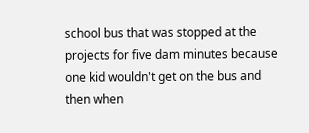school bus that was stopped at the projects for five dam minutes because one kid wouldn't get on the bus and then when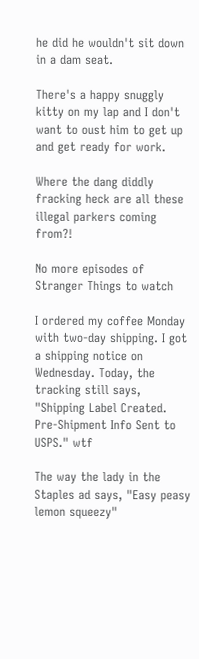he did he wouldn't sit down in a dam seat.

There's a happy snuggly kitty on my lap and I don't want to oust him to get up and get ready for work.

Where the dang diddly fracking heck are all these illegal parkers coming from?!

No more episodes of Stranger Things to watch

I ordered my coffee Monday with two-day shipping. I got a shipping notice on Wednesday. Today, the tracking still says, "Shipping Label Created. Pre-Shipment Info Sent to USPS." wtf

The way the lady in the Staples ad says, "Easy peasy lemon squeezy"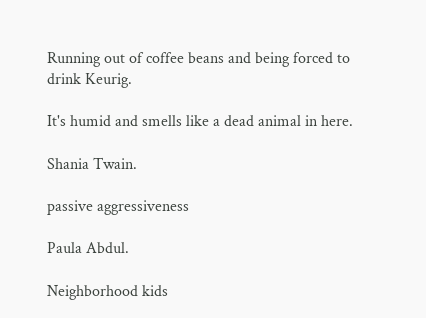Running out of coffee beans and being forced to drink Keurig.

It's humid and smells like a dead animal in here.

Shania Twain.

passive aggressiveness

Paula Abdul.

Neighborhood kids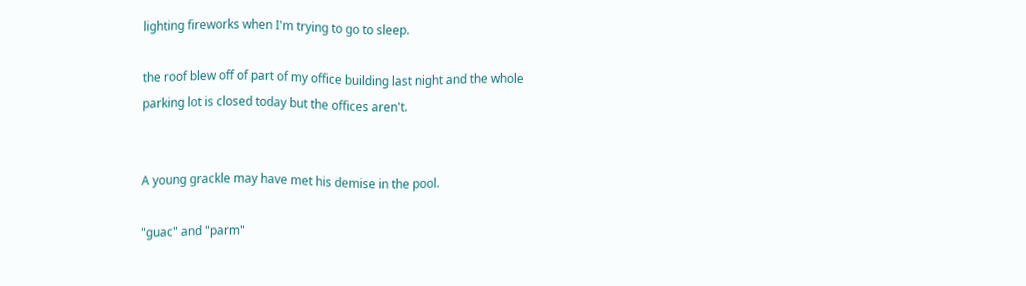lighting fireworks when I'm trying to go to sleep.

the roof blew off of part of my office building last night and the whole parking lot is closed today but the offices aren't.


A young grackle may have met his demise in the pool.

"guac" and "parm"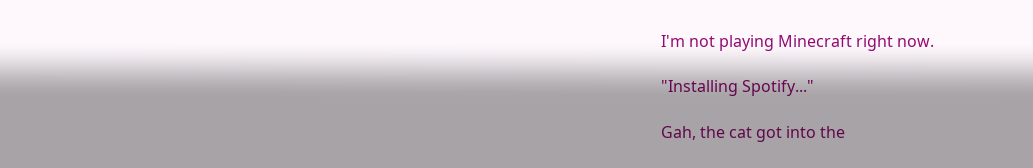I'm not playing Minecraft right now.

"Installing Spotify..."

Gah, the cat got into the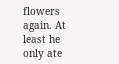flowers again. At least he only ate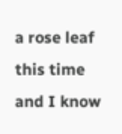a rose leaf this time and I know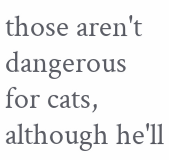those aren't dangerous for cats, although he'll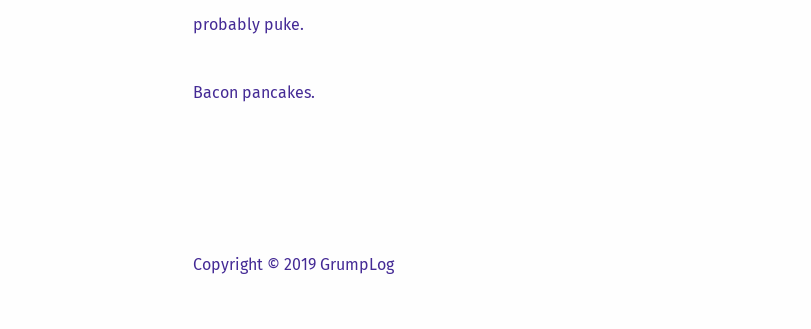probably puke.

Bacon pancakes.




Copyright © 2019 GrumpLog